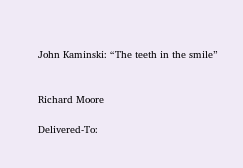John Kaminski: “The teeth in the smile”


Richard Moore

Delivered-To: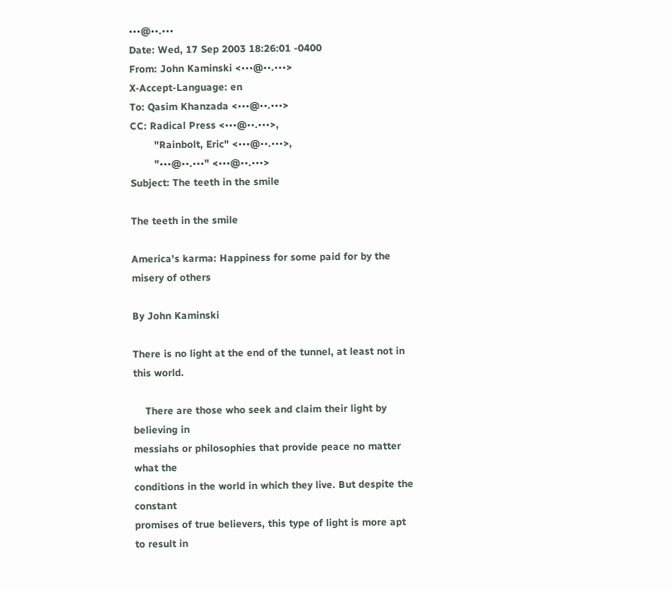•••@••.•••
Date: Wed, 17 Sep 2003 18:26:01 -0400
From: John Kaminski <•••@••.•••>
X-Accept-Language: en
To: Qasim Khanzada <•••@••.•••>
CC: Radical Press <•••@••.•••>,
        "Rainbolt, Eric" <•••@••.•••>,
        "•••@••.•••" <•••@••.•••>
Subject: The teeth in the smile

The teeth in the smile

America's karma: Happiness for some paid for by the misery of others

By John Kaminski

There is no light at the end of the tunnel, at least not in this world.

    There are those who seek and claim their light by believing in
messiahs or philosophies that provide peace no matter what the
conditions in the world in which they live. But despite the constant
promises of true believers, this type of light is more apt to result in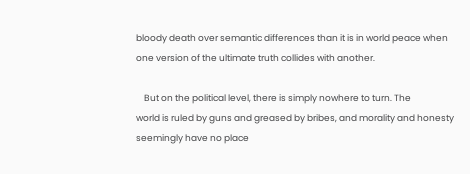bloody death over semantic differences than it is in world peace when
one version of the ultimate truth collides with another.

    But on the political level, there is simply nowhere to turn. The
world is ruled by guns and greased by bribes, and morality and honesty
seemingly have no place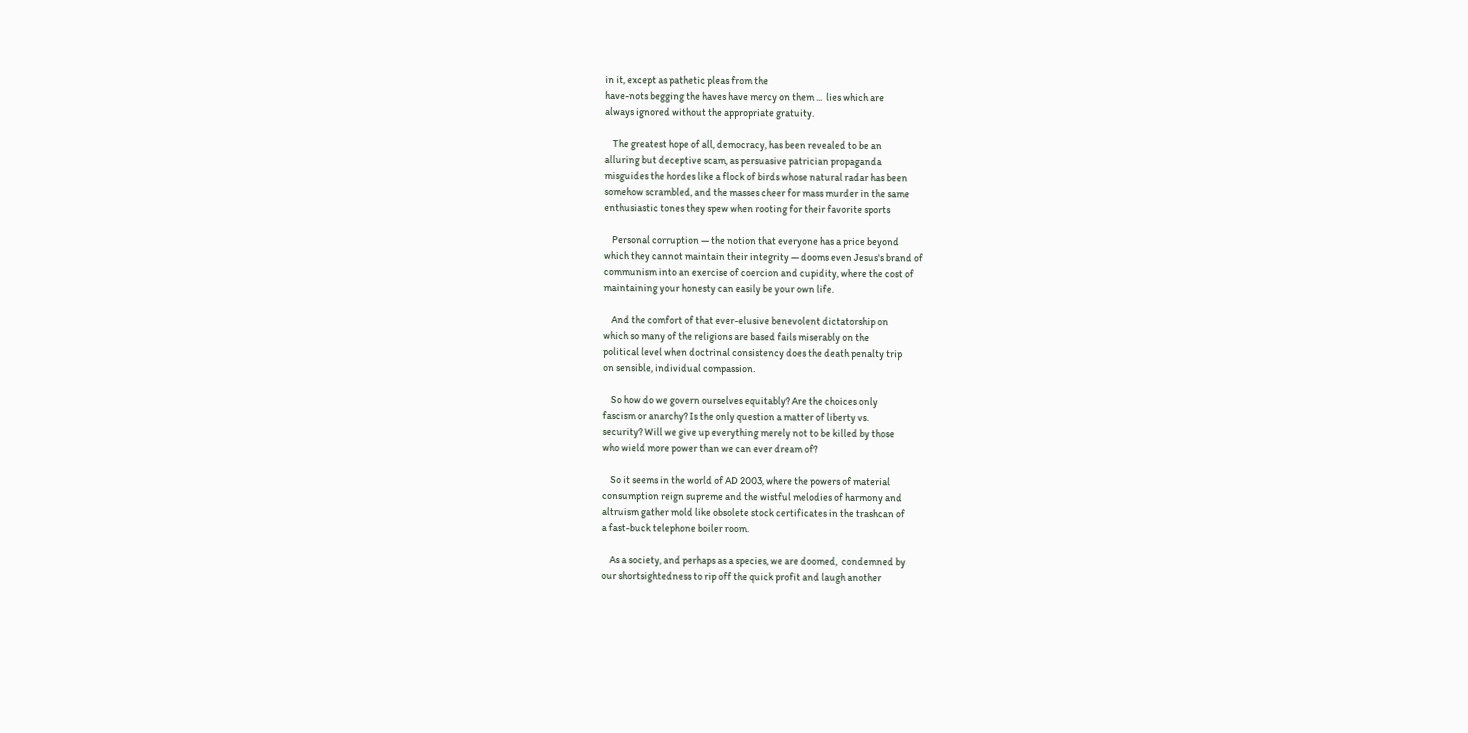in it, except as pathetic pleas from the
have-nots begging the haves have mercy on them ...  lies which are
always ignored without the appropriate gratuity.

    The greatest hope of all, democracy, has been revealed to be an
alluring but deceptive scam, as persuasive patrician propaganda
misguides the hordes like a flock of birds whose natural radar has been
somehow scrambled, and the masses cheer for mass murder in the same
enthusiastic tones they spew when rooting for their favorite sports

    Personal corruption — the notion that everyone has a price beyond
which they cannot maintain their integrity — dooms even Jesus's brand of
communism into an exercise of coercion and cupidity, where the cost of
maintaining your honesty can easily be your own life.

    And the comfort of that ever-elusive benevolent dictatorship on
which so many of the religions are based fails miserably on the
political level when doctrinal consistency does the death penalty trip
on sensible, individual compassion.

    So how do we govern ourselves equitably? Are the choices only
fascism or anarchy? Is the only question a matter of liberty vs.
security? Will we give up everything merely not to be killed by those
who wield more power than we can ever dream of?

    So it seems in the world of AD 2003, where the powers of material
consumption reign supreme and the wistful melodies of harmony and
altruism gather mold like obsolete stock certificates in the trashcan of
a fast-buck telephone boiler room.

    As a society, and perhaps as a species, we are doomed,  condemned by
our shortsightedness to rip off the quick profit and laugh another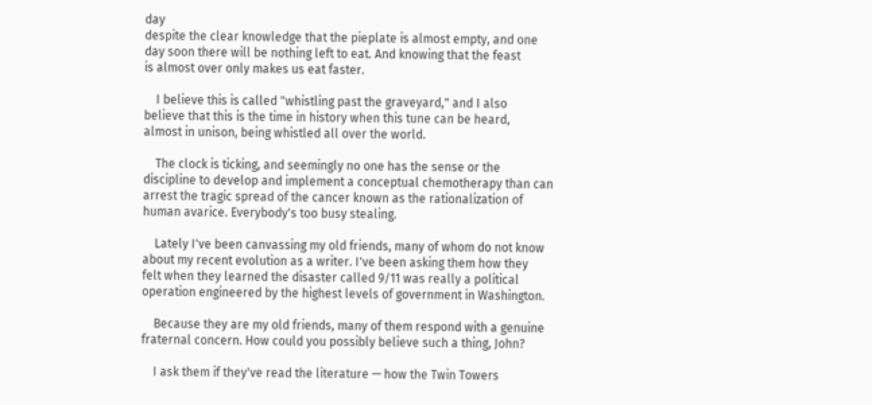day
despite the clear knowledge that the pieplate is almost empty, and one
day soon there will be nothing left to eat. And knowing that the feast
is almost over only makes us eat faster.

    I believe this is called "whistling past the graveyard," and I also
believe that this is the time in history when this tune can be heard,
almost in unison, being whistled all over the world.

    The clock is ticking, and seemingly no one has the sense or the
discipline to develop and implement a conceptual chemotherapy than can
arrest the tragic spread of the cancer known as the rationalization of
human avarice. Everybody's too busy stealing.

    Lately I've been canvassing my old friends, many of whom do not know
about my recent evolution as a writer. I've been asking them how they
felt when they learned the disaster called 9/11 was really a political
operation engineered by the highest levels of government in Washington.

    Because they are my old friends, many of them respond with a genuine
fraternal concern. How could you possibly believe such a thing, John?

    I ask them if they've read the literature — how the Twin Towers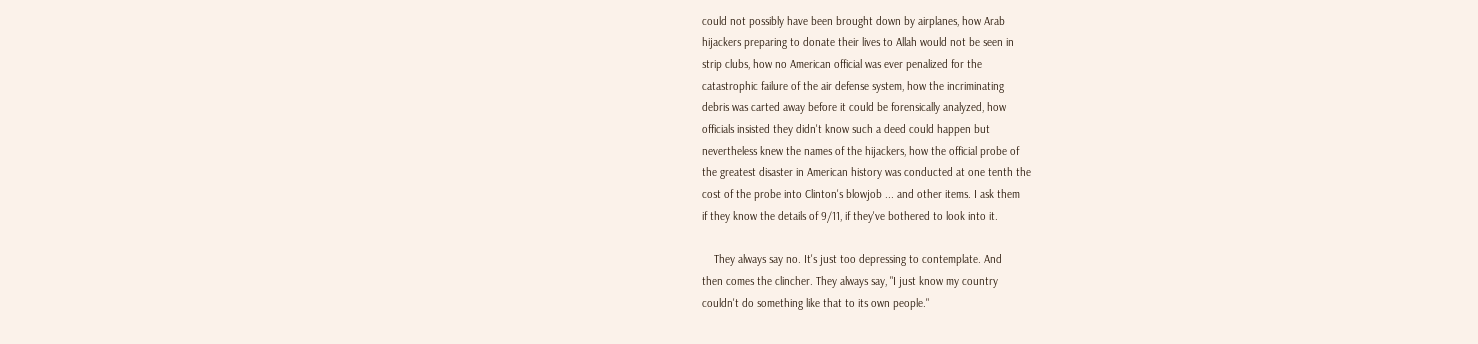could not possibly have been brought down by airplanes, how Arab
hijackers preparing to donate their lives to Allah would not be seen in
strip clubs, how no American official was ever penalized for the
catastrophic failure of the air defense system, how the incriminating
debris was carted away before it could be forensically analyzed, how
officials insisted they didn't know such a deed could happen but
nevertheless knew the names of the hijackers, how the official probe of
the greatest disaster in American history was conducted at one tenth the
cost of the probe into Clinton's blowjob ... and other items. I ask them
if they know the details of 9/11, if they've bothered to look into it.

    They always say no. It's just too depressing to contemplate. And
then comes the clincher. They always say, "I just know my country
couldn't do something like that to its own people."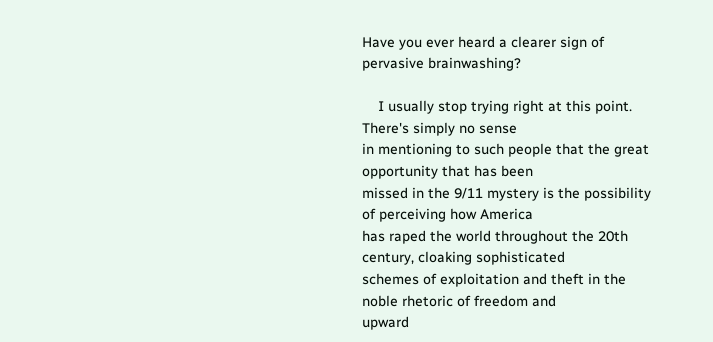Have you ever heard a clearer sign of pervasive brainwashing?

    I usually stop trying right at this point. There's simply no sense
in mentioning to such people that the great opportunity that has been
missed in the 9/11 mystery is the possibility of perceiving how America
has raped the world throughout the 20th century, cloaking sophisticated
schemes of exploitation and theft in the noble rhetoric of freedom and
upward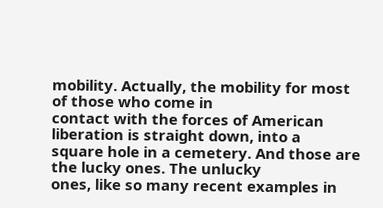mobility. Actually, the mobility for most of those who come in
contact with the forces of American liberation is straight down, into a
square hole in a cemetery. And those are the lucky ones. The unlucky
ones, like so many recent examples in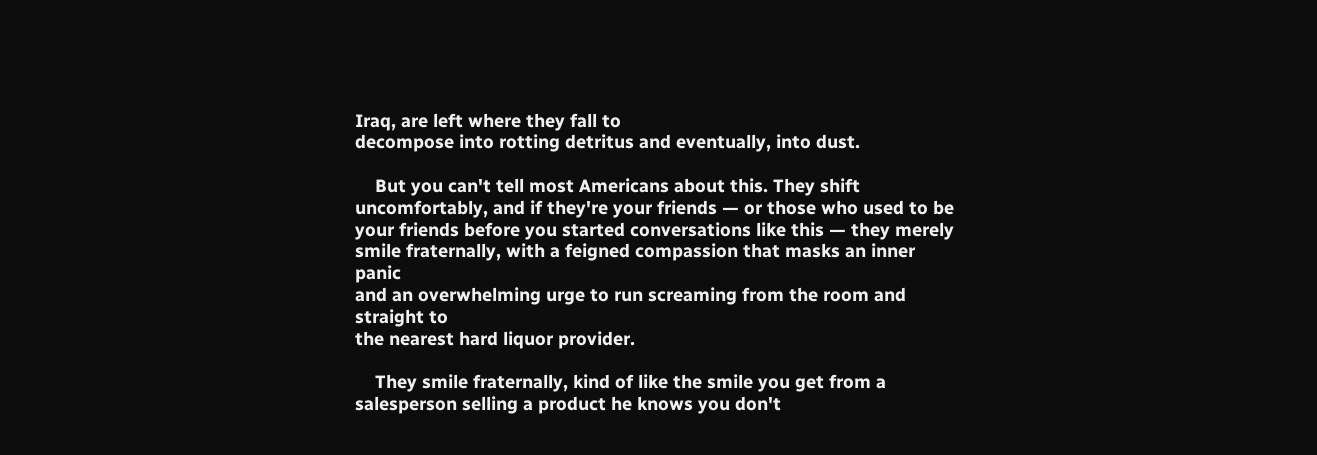Iraq, are left where they fall to
decompose into rotting detritus and eventually, into dust.

    But you can't tell most Americans about this. They shift
uncomfortably, and if they're your friends — or those who used to be
your friends before you started conversations like this — they merely
smile fraternally, with a feigned compassion that masks an inner panic
and an overwhelming urge to run screaming from the room and straight to
the nearest hard liquor provider.

    They smile fraternally, kind of like the smile you get from a
salesperson selling a product he knows you don't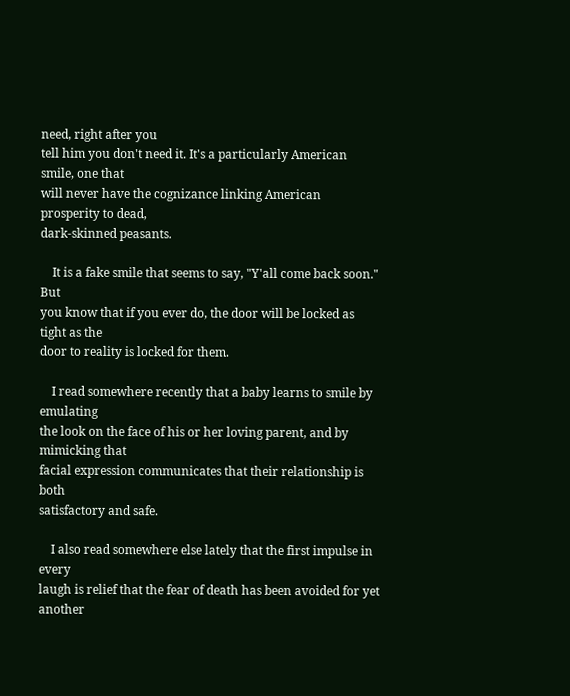need, right after you
tell him you don't need it. It's a particularly American smile, one that
will never have the cognizance linking American prosperity to dead,
dark-skinned peasants.

    It is a fake smile that seems to say, "Y'all come back soon." But
you know that if you ever do, the door will be locked as tight as the
door to reality is locked for them.

    I read somewhere recently that a baby learns to smile by emulating
the look on the face of his or her loving parent, and by mimicking that
facial expression communicates that their relationship is both
satisfactory and safe.

    I also read somewhere else lately that the first impulse in every
laugh is relief that the fear of death has been avoided for yet another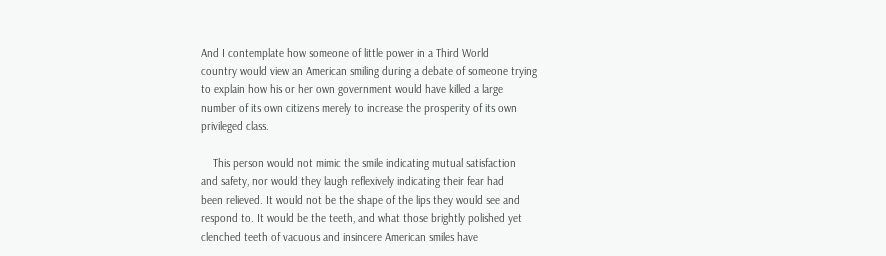And I contemplate how someone of little power in a Third World
country would view an American smiling during a debate of someone trying
to explain how his or her own government would have killed a large
number of its own citizens merely to increase the prosperity of its own
privileged class.

    This person would not mimic the smile indicating mutual satisfaction
and safety, nor would they laugh reflexively indicating their fear had
been relieved. It would not be the shape of the lips they would see and
respond to. It would be the teeth, and what those brightly polished yet
clenched teeth of vacuous and insincere American smiles have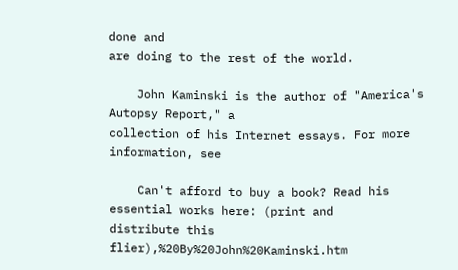done and
are doing to the rest of the world.

    John Kaminski is the author of "America's Autopsy Report," a
collection of his Internet essays. For more information, see

    Can't afford to buy a book? Read his essential works here: (print and
distribute this flier),%20By%20John%20Kaminski.htm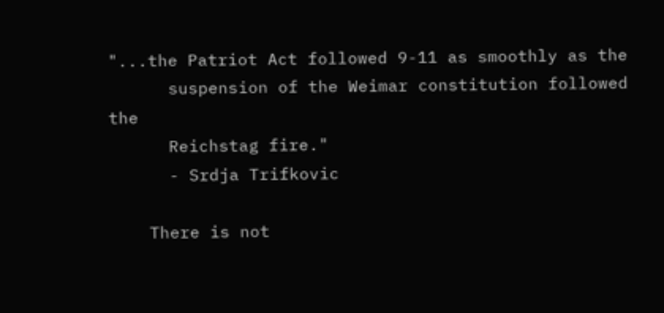"...the Patriot Act followed 9-11 as smoothly as the
      suspension of the Weimar constitution followed the
      Reichstag fire."
      - Srdja Trifkovic

    There is not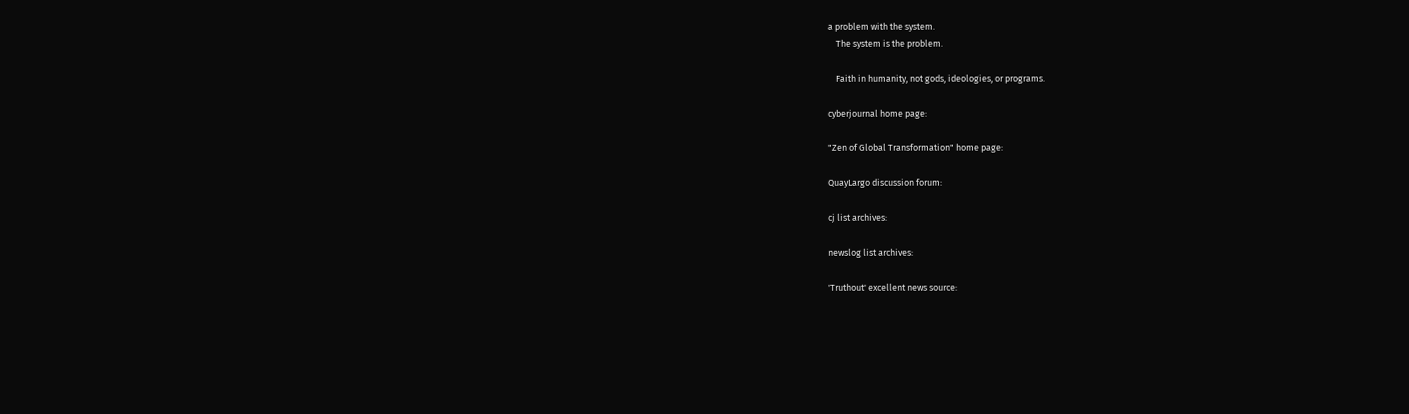a problem with the system.
    The system is the problem.

    Faith in humanity, not gods, ideologies, or programs.

cyberjournal home page:

"Zen of Global Transformation" home page:

QuayLargo discussion forum:

cj list archives:

newslog list archives:

'Truthout' excellent news source: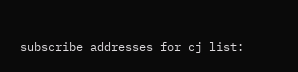subscribe addresses for cj list: